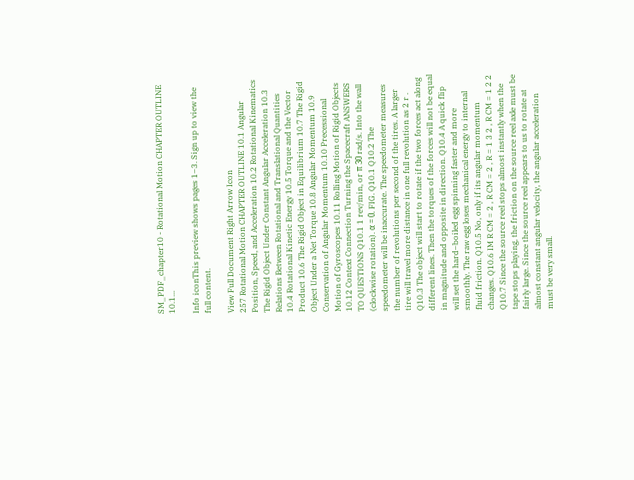SM_PDF_chapter10 - Rotational Motion CHAPTER OUTLINE 10.1...

Info iconThis preview shows pages 1–3. Sign up to view the full content.

View Full Document Right Arrow Icon
257 Rotational Motion CHAPTER OUTLINE 10.1 Angular Position, Speed, and Acceleration 10.2 Rotational Kinematics The Rigid Object Under Constant Angular Acceleration 10.3 Relations Between Rotational and Translational Quantities 10.4 Rotational Kinetic Energy 10.5 Torque and the Vector Product 10.6 The Rigid Object in Equilibrium 10.7 The Rigid Object Under a Net Torque 10.8 Angular Momentum 10.9 Conservation of Angular Momentum 10.10 Precessional Motion of Gyroscopes 10.11 Rolling Motion of Rigid Objects 10.12 Context Connection Turning the Spacecraft ANSWERS TO QUESTIONS Q10.1 1 rev/min, or π 30 rad/s. Into the wall (clockwise rotation). α = 0. FIG. Q10.1 Q10.2 The speedometer will be inaccurate. The speedometer measures the number of revolutions per second of the tires. A larger tire will travel more distance in one full revolution as 2 r . Q10.3 The object will start to rotate if the two forces act along different lines. Then the torques of the forces will not be equal in magnitude and opposite in direction. Q10.4 A quick flip will set the hard–boiled egg spinning faster and more smoothly. The raw egg loses mechanical energy to internal fluid friction. Q10.5 No, only if its angular momentum changes. Q10.6 IM R CM = 2 , R CM = 2 , R = 1 3 2 , R CM = 1 2 2 Q10.7 Since the source reel stops almost instantly when the tape stops playing, the friction on the source reel axle must be fairly large. Since the source reel appears to us to rotate at almost constant angular velocity, the angular acceleration must be very small.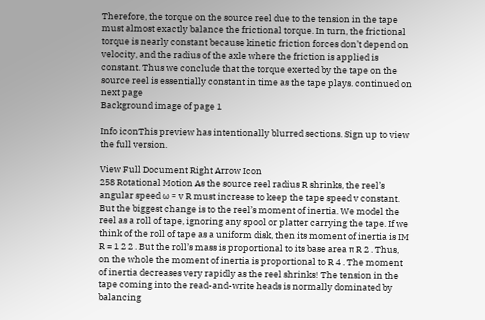Therefore, the torque on the source reel due to the tension in the tape must almost exactly balance the frictional torque. In turn, the frictional torque is nearly constant because kinetic friction forces don’t depend on velocity, and the radius of the axle where the friction is applied is constant. Thus we conclude that the torque exerted by the tape on the source reel is essentially constant in time as the tape plays. continued on next page
Background image of page 1

Info iconThis preview has intentionally blurred sections. Sign up to view the full version.

View Full Document Right Arrow Icon
258 Rotational Motion As the source reel radius R shrinks, the reel’s angular speed ω = v R must increase to keep the tape speed v constant. But the biggest change is to the reel’s moment of inertia. We model the reel as a roll of tape, ignoring any spool or platter carrying the tape. If we think of the roll of tape as a uniform disk, then its moment of inertia is IM R = 1 2 2 . But the roll’s mass is proportional to its base area π R 2 . Thus, on the whole the moment of inertia is proportional to R 4 . The moment of inertia decreases very rapidly as the reel shrinks! The tension in the tape coming into the read-and-write heads is normally dominated by balancing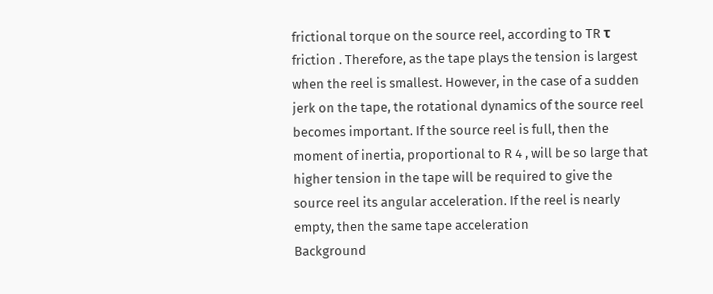frictional torque on the source reel, according to TR τ friction . Therefore, as the tape plays the tension is largest when the reel is smallest. However, in the case of a sudden jerk on the tape, the rotational dynamics of the source reel becomes important. If the source reel is full, then the moment of inertia, proportional to R 4 , will be so large that higher tension in the tape will be required to give the source reel its angular acceleration. If the reel is nearly empty, then the same tape acceleration
Background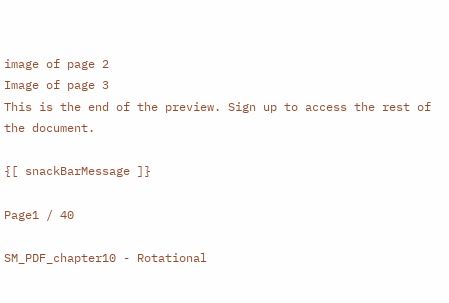image of page 2
Image of page 3
This is the end of the preview. Sign up to access the rest of the document.

{[ snackBarMessage ]}

Page1 / 40

SM_PDF_chapter10 - Rotational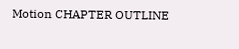Motion CHAPTER OUTLINE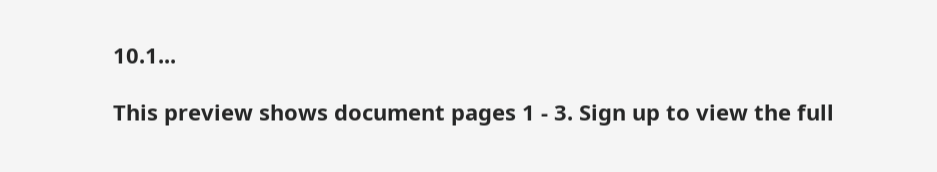10.1...

This preview shows document pages 1 - 3. Sign up to view the full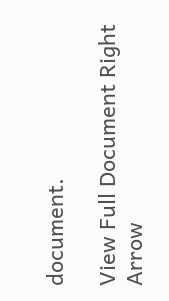document.

View Full Document Right Arrow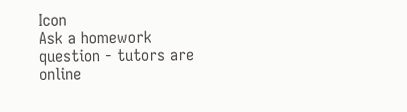Icon
Ask a homework question - tutors are online